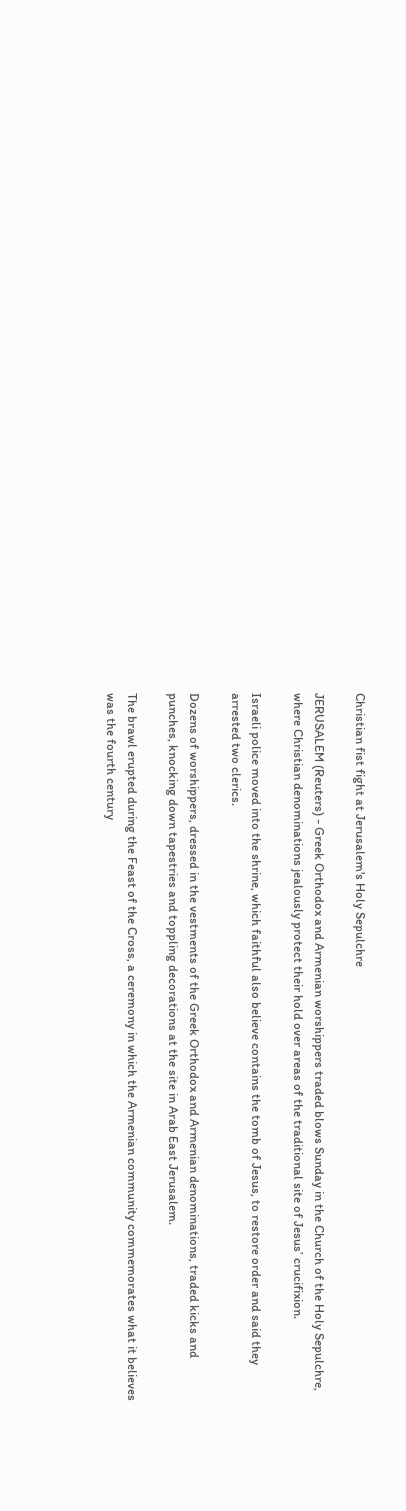Christian fist fight at Jerusalem's Holy Sepulchre

JERUSALEM (Reuters) - Greek Orthodox and Armenian worshippers traded blows Sunday in the Church of the Holy Sepulchre, where Christian denominations jealously protect their hold over areas of the traditional site of Jesus’ crucifixion.

Israeli police moved into the shrine, which faithful also believe contains the tomb of Jesus, to restore order and said they arrested two clerics.

Dozens of worshippers, dressed in the vestments of the Greek Orthodox and Armenian denominations, traded kicks and punches, knocking down tapestries and toppling decorations at the site in Arab East Jerusalem.

The brawl erupted during the Feast of the Cross, a ceremony in which the Armenian community commemorates what it believes was the fourth century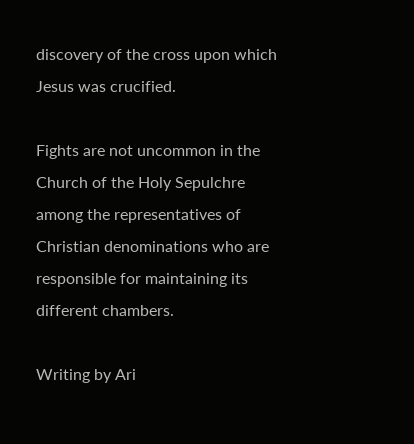discovery of the cross upon which Jesus was crucified.

Fights are not uncommon in the Church of the Holy Sepulchre among the representatives of Christian denominations who are responsible for maintaining its different chambers.

Writing by Ari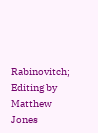Rabinovitch; Editing by Matthew Jones